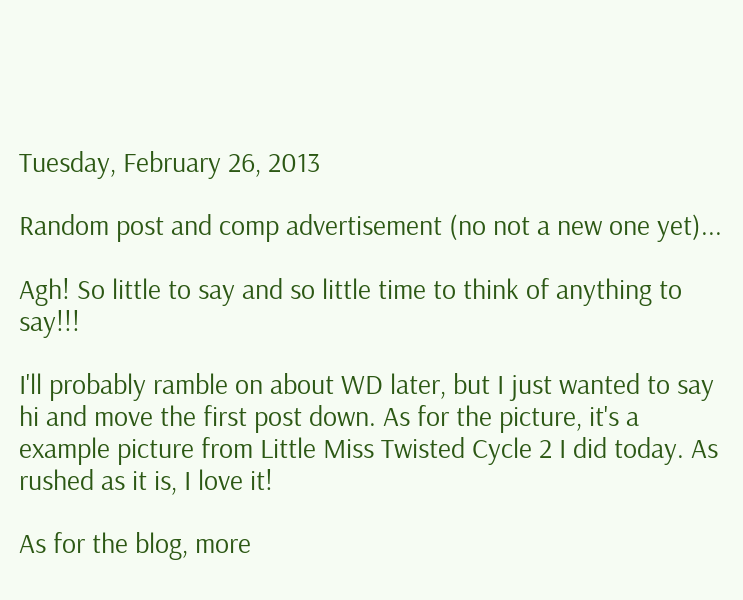Tuesday, February 26, 2013

Random post and comp advertisement (no not a new one yet)...

Agh! So little to say and so little time to think of anything to say!!!

I'll probably ramble on about WD later, but I just wanted to say hi and move the first post down. As for the picture, it's a example picture from Little Miss Twisted Cycle 2 I did today. As rushed as it is, I love it!

As for the blog, more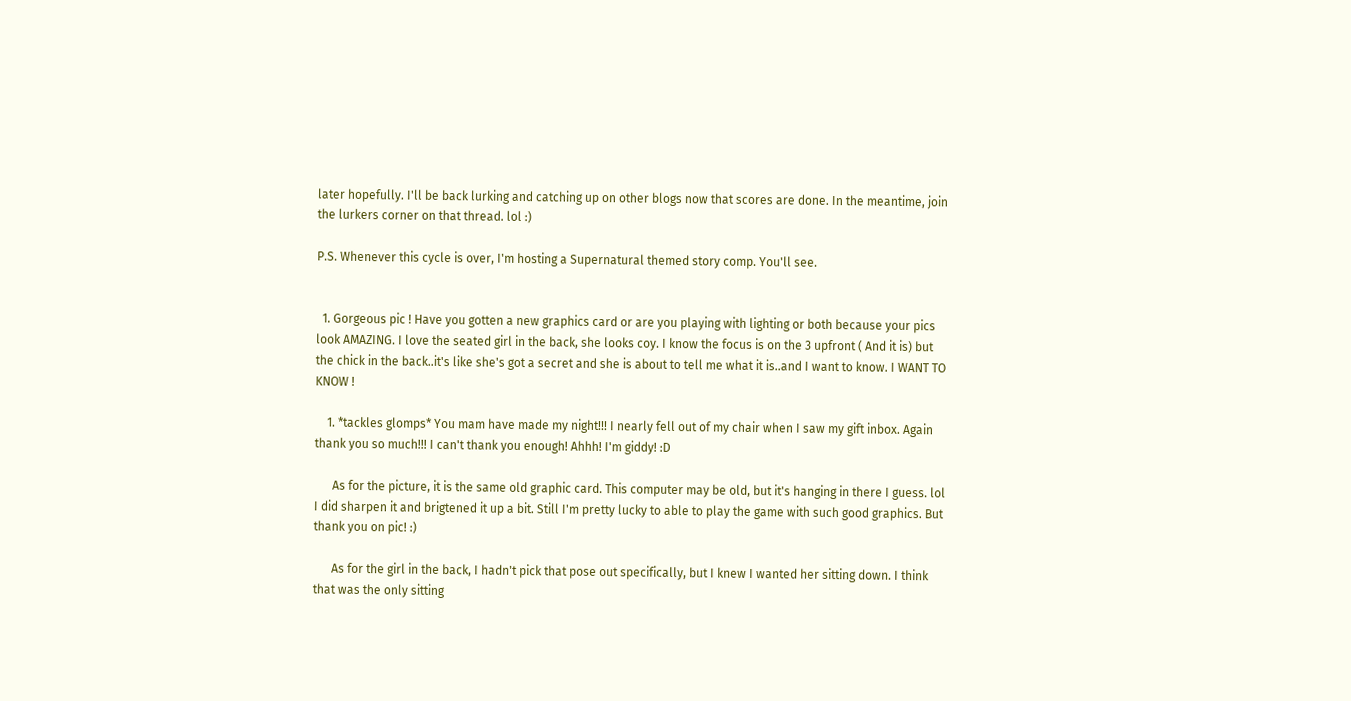later hopefully. I'll be back lurking and catching up on other blogs now that scores are done. In the meantime, join the lurkers corner on that thread. lol :)

P.S. Whenever this cycle is over, I'm hosting a Supernatural themed story comp. You'll see.


  1. Gorgeous pic ! Have you gotten a new graphics card or are you playing with lighting or both because your pics look AMAZING. I love the seated girl in the back, she looks coy. I know the focus is on the 3 upfront ( And it is) but the chick in the back..it's like she's got a secret and she is about to tell me what it is..and I want to know. I WANT TO KNOW !

    1. *tackles glomps* You mam have made my night!!! I nearly fell out of my chair when I saw my gift inbox. Again thank you so much!!! I can't thank you enough! Ahhh! I'm giddy! :D

      As for the picture, it is the same old graphic card. This computer may be old, but it's hanging in there I guess. lol I did sharpen it and brigtened it up a bit. Still I'm pretty lucky to able to play the game with such good graphics. But thank you on pic! :)

      As for the girl in the back, I hadn't pick that pose out specifically, but I knew I wanted her sitting down. I think that was the only sitting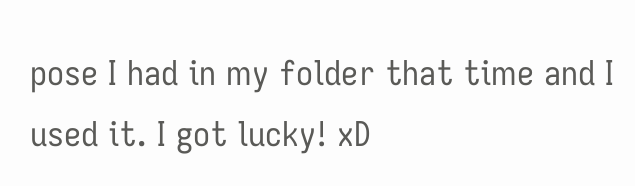pose I had in my folder that time and I used it. I got lucky! xD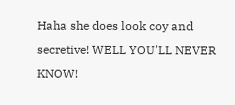Haha she does look coy and secretive! WELL YOU'LL NEVER KNOW!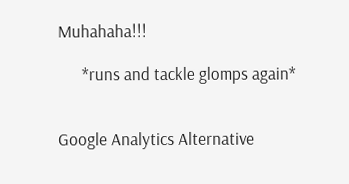Muhahaha!!!

      *runs and tackle glomps again*


Google Analytics Alternative